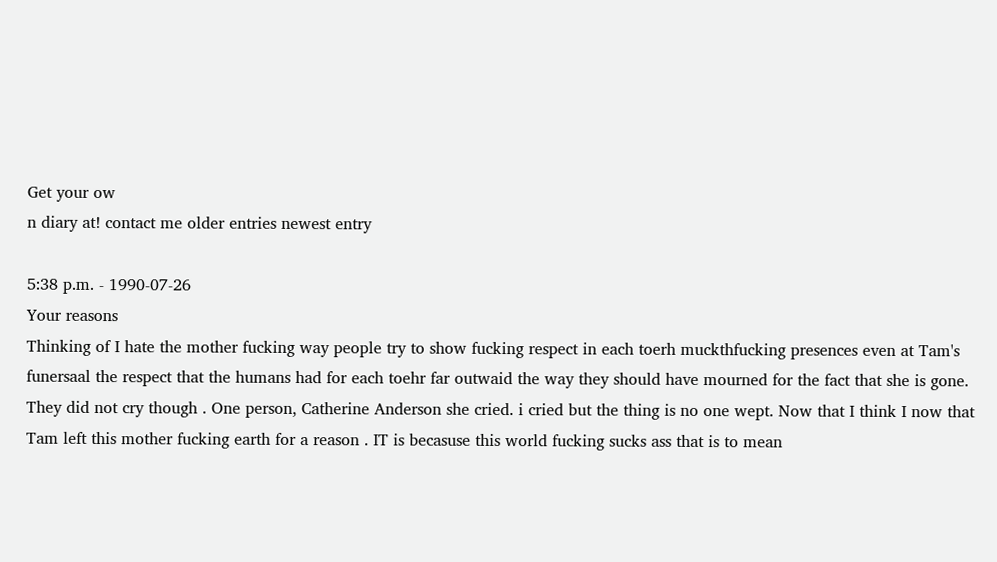Get your ow
n diary at! contact me older entries newest entry

5:38 p.m. - 1990-07-26
Your reasons
Thinking of I hate the mother fucking way people try to show fucking respect in each toerh muckthfucking presences even at Tam's funersaal the respect that the humans had for each toehr far outwaid the way they should have mourned for the fact that she is gone. They did not cry though . One person, Catherine Anderson she cried. i cried but the thing is no one wept. Now that I think I now that Tam left this mother fucking earth for a reason . IT is becasuse this world fucking sucks ass that is to mean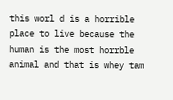this worl d is a horrible place to live because the human is the most horrble animal and that is whey tam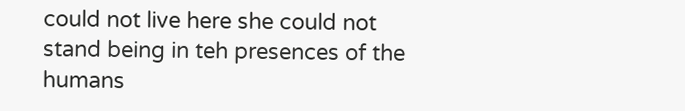could not live here she could not stand being in teh presences of the humans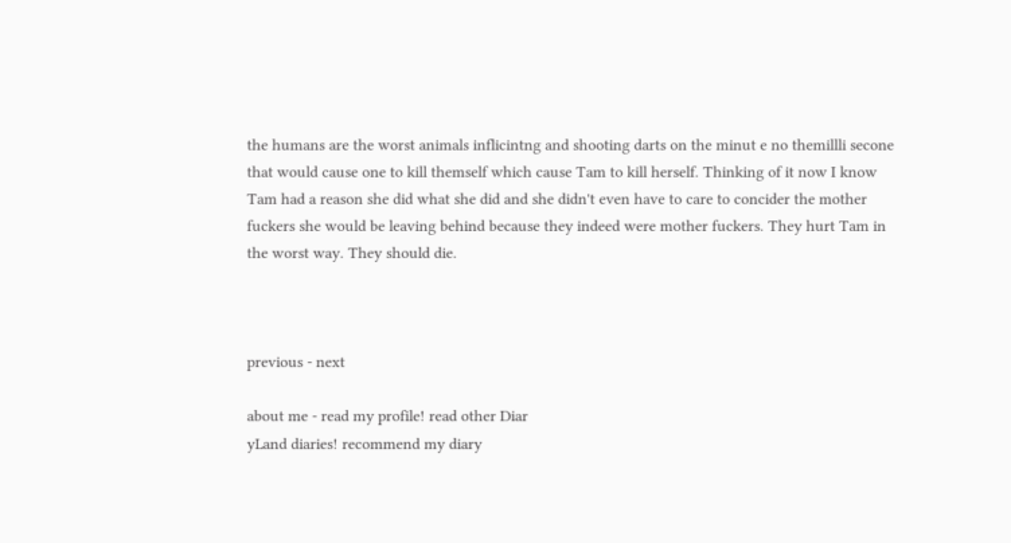the humans are the worst animals inflicintng and shooting darts on the minut e no themillli secone that would cause one to kill themself which cause Tam to kill herself. Thinking of it now I know Tam had a reason she did what she did and she didn't even have to care to concider the mother fuckers she would be leaving behind because they indeed were mother fuckers. They hurt Tam in the worst way. They should die.



previous - next

about me - read my profile! read other Diar
yLand diaries! recommend my diary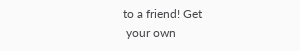to a friend! Get
 your own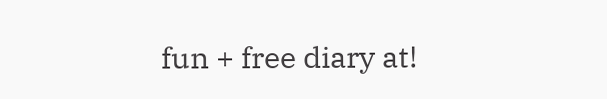fun + free diary at!